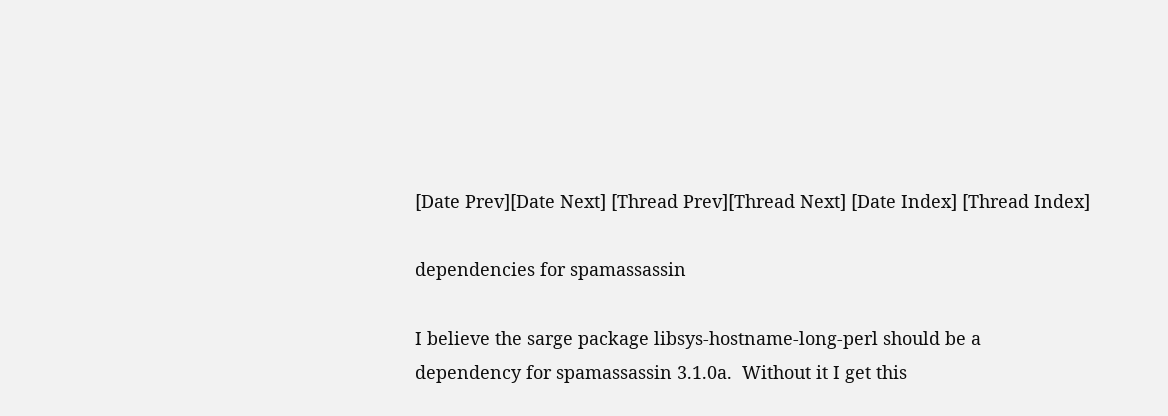[Date Prev][Date Next] [Thread Prev][Thread Next] [Date Index] [Thread Index]

dependencies for spamassassin

I believe the sarge package libsys-hostname-long-perl should be a
dependency for spamassassin 3.1.0a.  Without it I get this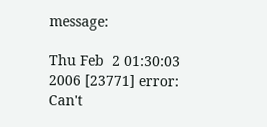message:

Thu Feb  2 01:30:03 2006 [23771] error: Can't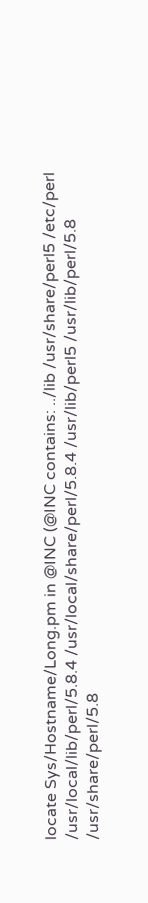locate Sys/Hostname/Long.pm in @INC (@INC contains: ../lib /usr/share/perl5 /etc/perl /usr/local/lib/perl/5.8.4 /usr/local/share/perl/5.8.4 /usr/lib/perl5 /usr/lib/perl/5.8 /usr/share/perl/5.8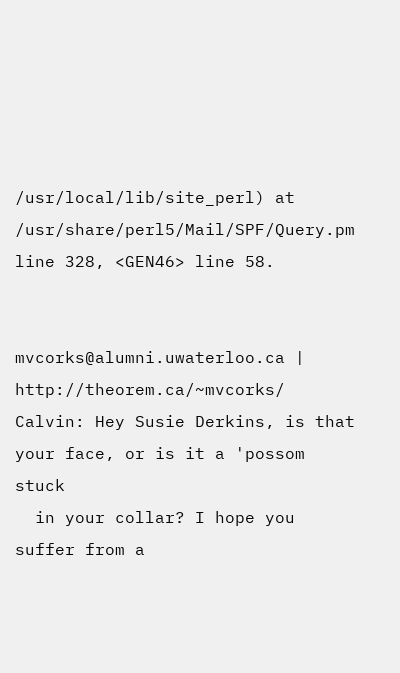/usr/local/lib/site_perl) at /usr/share/perl5/Mail/SPF/Query.pm line 328, <GEN46> line 58.


mvcorks@alumni.uwaterloo.ca | http://theorem.ca/~mvcorks/
Calvin: Hey Susie Derkins, is that your face, or is it a 'possom stuck
  in your collar? I hope you suffer from a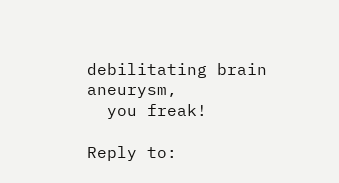debilitating brain aneurysm,
  you freak!

Reply to: